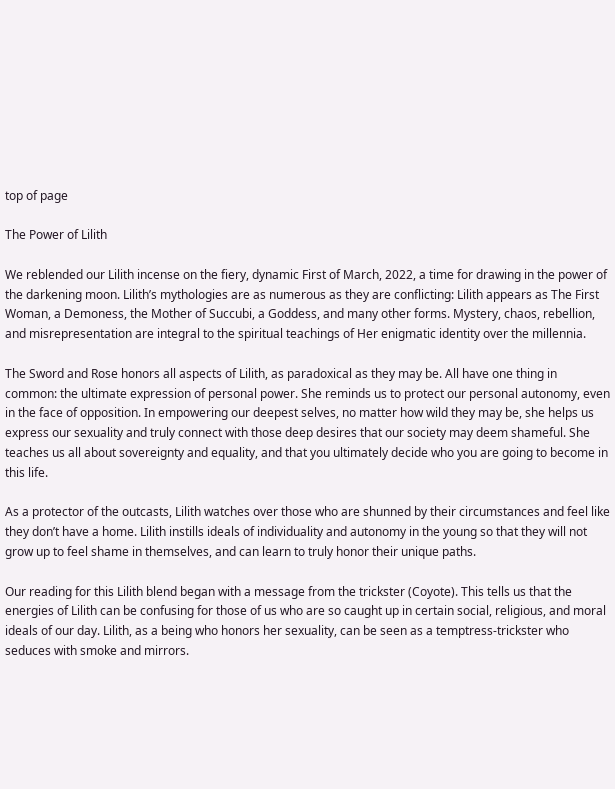top of page

The Power of Lilith

We reblended our Lilith incense on the fiery, dynamic First of March, 2022, a time for drawing in the power of the darkening moon. Lilith’s mythologies are as numerous as they are conflicting: Lilith appears as The First Woman, a Demoness, the Mother of Succubi, a Goddess, and many other forms. Mystery, chaos, rebellion, and misrepresentation are integral to the spiritual teachings of Her enigmatic identity over the millennia.

The Sword and Rose honors all aspects of Lilith, as paradoxical as they may be. All have one thing in common: the ultimate expression of personal power. She reminds us to protect our personal autonomy, even in the face of opposition. In empowering our deepest selves, no matter how wild they may be, she helps us express our sexuality and truly connect with those deep desires that our society may deem shameful. She teaches us all about sovereignty and equality, and that you ultimately decide who you are going to become in this life.

As a protector of the outcasts, Lilith watches over those who are shunned by their circumstances and feel like they don’t have a home. Lilith instills ideals of individuality and autonomy in the young so that they will not grow up to feel shame in themselves, and can learn to truly honor their unique paths.

Our reading for this Lilith blend began with a message from the trickster (Coyote). This tells us that the energies of Lilith can be confusing for those of us who are so caught up in certain social, religious, and moral ideals of our day. Lilith, as a being who honors her sexuality, can be seen as a temptress-trickster who seduces with smoke and mirrors.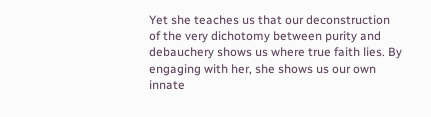Yet she teaches us that our deconstruction of the very dichotomy between purity and debauchery shows us where true faith lies. By engaging with her, she shows us our own innate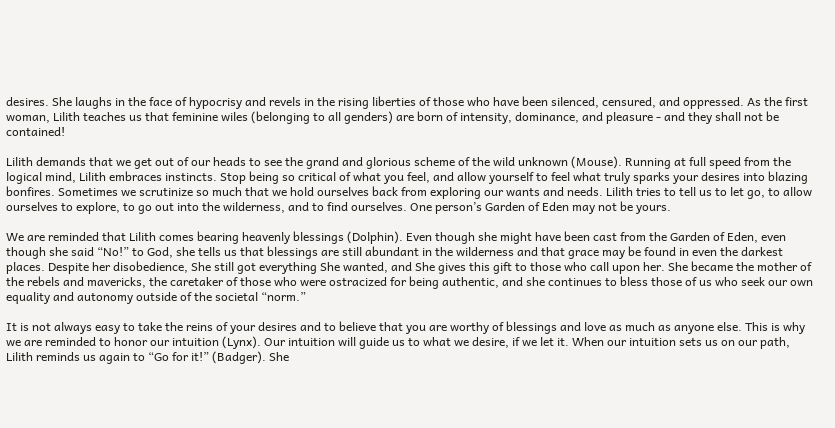desires. She laughs in the face of hypocrisy and revels in the rising liberties of those who have been silenced, censured, and oppressed. As the first woman, Lilith teaches us that feminine wiles (belonging to all genders) are born of intensity, dominance, and pleasure - and they shall not be contained!

Lilith demands that we get out of our heads to see the grand and glorious scheme of the wild unknown (Mouse). Running at full speed from the logical mind, Lilith embraces instincts. Stop being so critical of what you feel, and allow yourself to feel what truly sparks your desires into blazing bonfires. Sometimes we scrutinize so much that we hold ourselves back from exploring our wants and needs. Lilith tries to tell us to let go, to allow ourselves to explore, to go out into the wilderness, and to find ourselves. One person’s Garden of Eden may not be yours.

We are reminded that Lilith comes bearing heavenly blessings (Dolphin). Even though she might have been cast from the Garden of Eden, even though she said “No!” to God, she tells us that blessings are still abundant in the wilderness and that grace may be found in even the darkest places. Despite her disobedience, She still got everything She wanted, and She gives this gift to those who call upon her. She became the mother of the rebels and mavericks, the caretaker of those who were ostracized for being authentic, and she continues to bless those of us who seek our own equality and autonomy outside of the societal “norm.”

It is not always easy to take the reins of your desires and to believe that you are worthy of blessings and love as much as anyone else. This is why we are reminded to honor our intuition (Lynx). Our intuition will guide us to what we desire, if we let it. When our intuition sets us on our path, Lilith reminds us again to “Go for it!” (Badger). She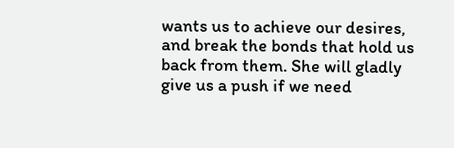wants us to achieve our desires, and break the bonds that hold us back from them. She will gladly give us a push if we need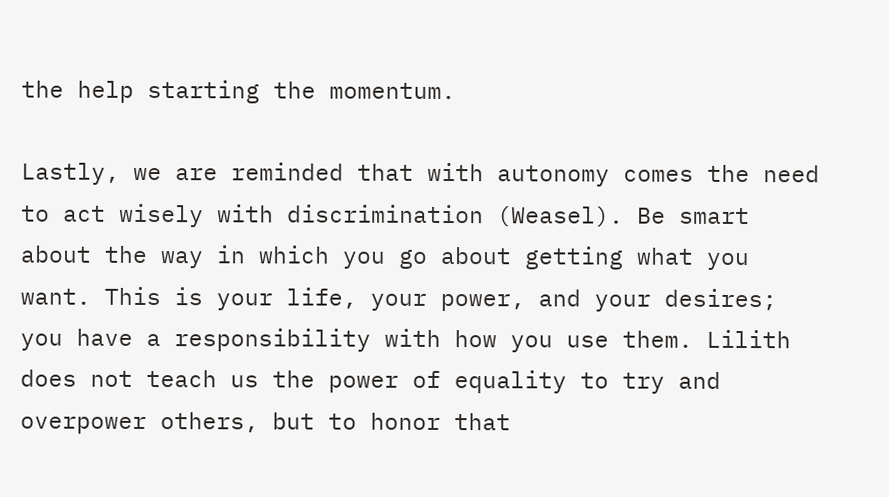the help starting the momentum.

Lastly, we are reminded that with autonomy comes the need to act wisely with discrimination (Weasel). Be smart about the way in which you go about getting what you want. This is your life, your power, and your desires; you have a responsibility with how you use them. Lilith does not teach us the power of equality to try and overpower others, but to honor that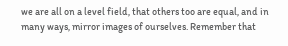we are all on a level field, that others too are equal, and in many ways, mirror images of ourselves. Remember that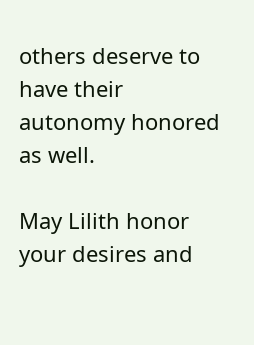others deserve to have their autonomy honored as well.

May Lilith honor your desires and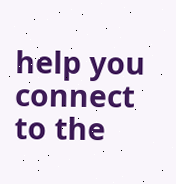help you connect to the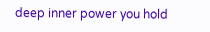deep inner power you hold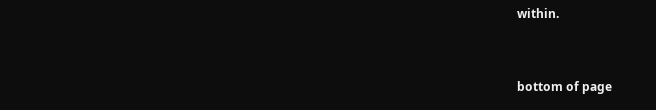within.


bottom of page